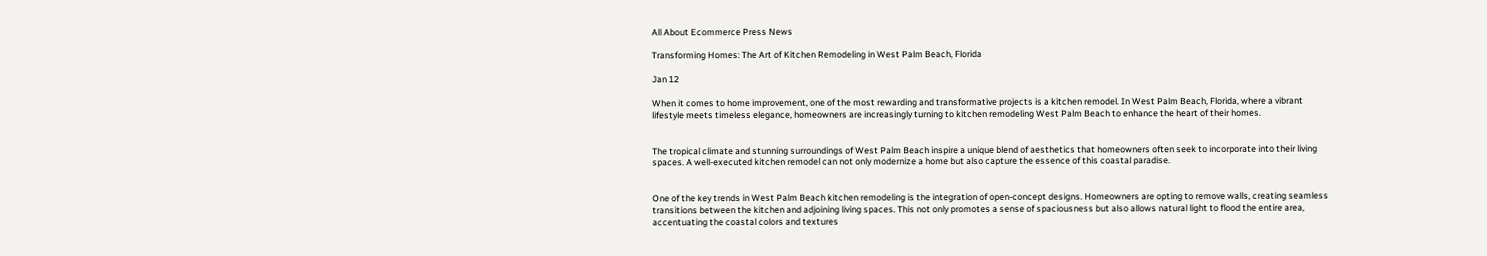All About Ecommerce Press News

Transforming Homes: The Art of Kitchen Remodeling in West Palm Beach, Florida

Jan 12

When it comes to home improvement, one of the most rewarding and transformative projects is a kitchen remodel. In West Palm Beach, Florida, where a vibrant lifestyle meets timeless elegance, homeowners are increasingly turning to kitchen remodeling West Palm Beach to enhance the heart of their homes.


The tropical climate and stunning surroundings of West Palm Beach inspire a unique blend of aesthetics that homeowners often seek to incorporate into their living spaces. A well-executed kitchen remodel can not only modernize a home but also capture the essence of this coastal paradise.


One of the key trends in West Palm Beach kitchen remodeling is the integration of open-concept designs. Homeowners are opting to remove walls, creating seamless transitions between the kitchen and adjoining living spaces. This not only promotes a sense of spaciousness but also allows natural light to flood the entire area, accentuating the coastal colors and textures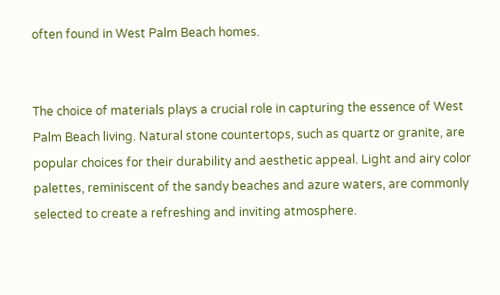often found in West Palm Beach homes.


The choice of materials plays a crucial role in capturing the essence of West Palm Beach living. Natural stone countertops, such as quartz or granite, are popular choices for their durability and aesthetic appeal. Light and airy color palettes, reminiscent of the sandy beaches and azure waters, are commonly selected to create a refreshing and inviting atmosphere.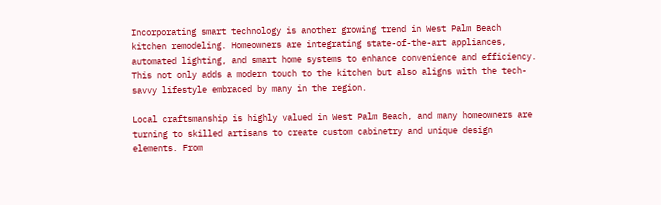Incorporating smart technology is another growing trend in West Palm Beach kitchen remodeling. Homeowners are integrating state-of-the-art appliances, automated lighting, and smart home systems to enhance convenience and efficiency. This not only adds a modern touch to the kitchen but also aligns with the tech-savvy lifestyle embraced by many in the region.

Local craftsmanship is highly valued in West Palm Beach, and many homeowners are turning to skilled artisans to create custom cabinetry and unique design elements. From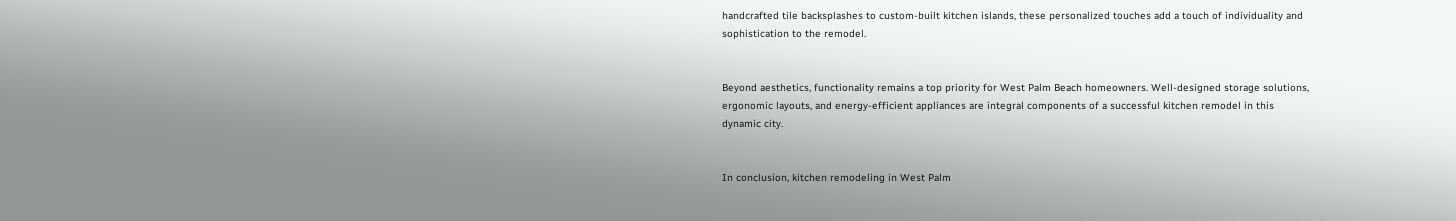handcrafted tile backsplashes to custom-built kitchen islands, these personalized touches add a touch of individuality and sophistication to the remodel.


Beyond aesthetics, functionality remains a top priority for West Palm Beach homeowners. Well-designed storage solutions, ergonomic layouts, and energy-efficient appliances are integral components of a successful kitchen remodel in this dynamic city.


In conclusion, kitchen remodeling in West Palm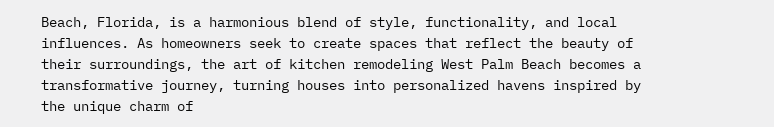Beach, Florida, is a harmonious blend of style, functionality, and local influences. As homeowners seek to create spaces that reflect the beauty of their surroundings, the art of kitchen remodeling West Palm Beach becomes a transformative journey, turning houses into personalized havens inspired by the unique charm of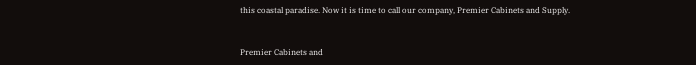this coastal paradise. Now it is time to call our company, Premier Cabinets and Supply.


Premier Cabinets and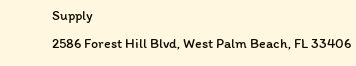Supply
2586 Forest Hill Blvd, West Palm Beach, FL 33406